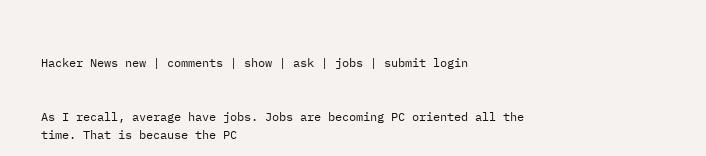Hacker News new | comments | show | ask | jobs | submit login


As I recall, average have jobs. Jobs are becoming PC oriented all the time. That is because the PC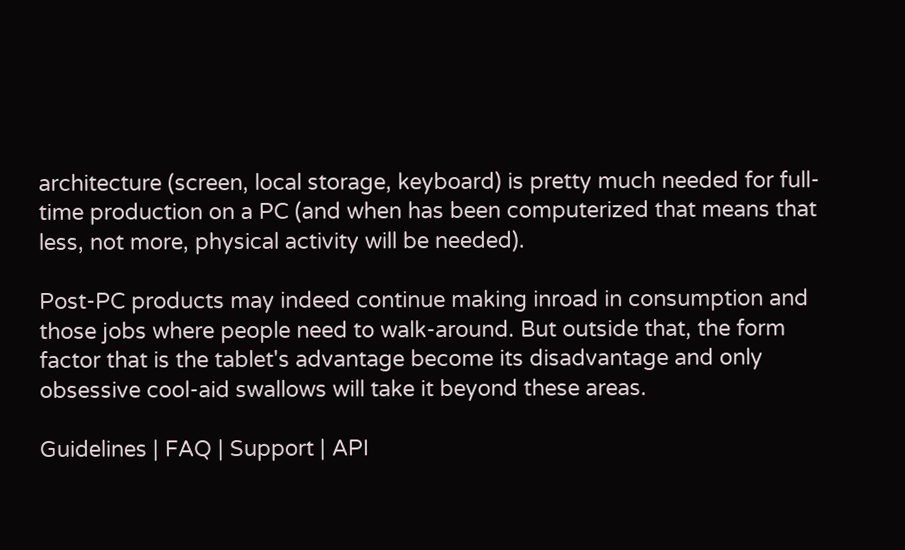architecture (screen, local storage, keyboard) is pretty much needed for full-time production on a PC (and when has been computerized that means that less, not more, physical activity will be needed).

Post-PC products may indeed continue making inroad in consumption and those jobs where people need to walk-around. But outside that, the form factor that is the tablet's advantage become its disadvantage and only obsessive cool-aid swallows will take it beyond these areas.

Guidelines | FAQ | Support | API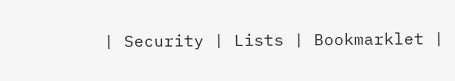| Security | Lists | Bookmarklet |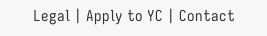Legal | Apply to YC | Contact